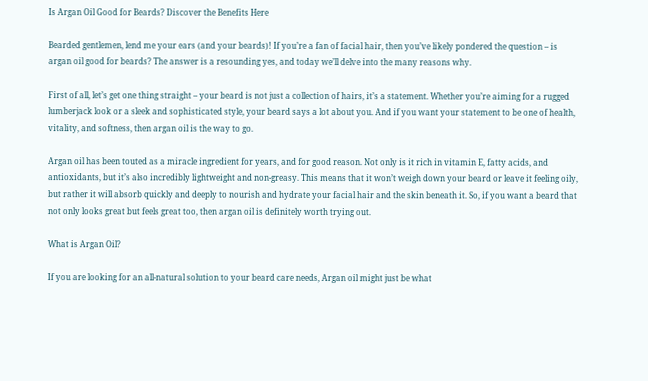Is Argan Oil Good for Beards? Discover the Benefits Here

Bearded gentlemen, lend me your ears (and your beards)! If you’re a fan of facial hair, then you’ve likely pondered the question – is argan oil good for beards? The answer is a resounding yes, and today we’ll delve into the many reasons why.

First of all, let’s get one thing straight – your beard is not just a collection of hairs, it’s a statement. Whether you’re aiming for a rugged lumberjack look or a sleek and sophisticated style, your beard says a lot about you. And if you want your statement to be one of health, vitality, and softness, then argan oil is the way to go.

Argan oil has been touted as a miracle ingredient for years, and for good reason. Not only is it rich in vitamin E, fatty acids, and antioxidants, but it’s also incredibly lightweight and non-greasy. This means that it won’t weigh down your beard or leave it feeling oily, but rather it will absorb quickly and deeply to nourish and hydrate your facial hair and the skin beneath it. So, if you want a beard that not only looks great but feels great too, then argan oil is definitely worth trying out.

What is Argan Oil?

If you are looking for an all-natural solution to your beard care needs, Argan oil might just be what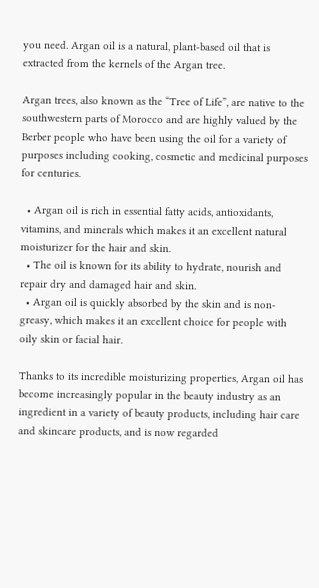you need. Argan oil is a natural, plant-based oil that is extracted from the kernels of the Argan tree.

Argan trees, also known as the “Tree of Life”, are native to the southwestern parts of Morocco and are highly valued by the Berber people who have been using the oil for a variety of purposes including cooking, cosmetic and medicinal purposes for centuries.

  • Argan oil is rich in essential fatty acids, antioxidants, vitamins, and minerals which makes it an excellent natural moisturizer for the hair and skin.
  • The oil is known for its ability to hydrate, nourish and repair dry and damaged hair and skin.
  • Argan oil is quickly absorbed by the skin and is non-greasy, which makes it an excellent choice for people with oily skin or facial hair.

Thanks to its incredible moisturizing properties, Argan oil has become increasingly popular in the beauty industry as an ingredient in a variety of beauty products, including hair care and skincare products, and is now regarded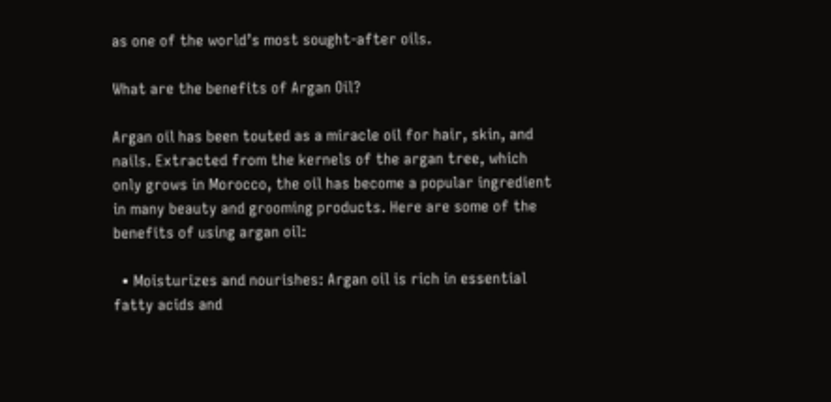as one of the world’s most sought-after oils.

What are the benefits of Argan Oil?

Argan oil has been touted as a miracle oil for hair, skin, and nails. Extracted from the kernels of the argan tree, which only grows in Morocco, the oil has become a popular ingredient in many beauty and grooming products. Here are some of the benefits of using argan oil:

  • Moisturizes and nourishes: Argan oil is rich in essential fatty acids and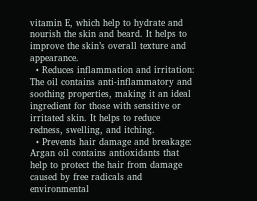vitamin E, which help to hydrate and nourish the skin and beard. It helps to improve the skin’s overall texture and appearance.
  • Reduces inflammation and irritation: The oil contains anti-inflammatory and soothing properties, making it an ideal ingredient for those with sensitive or irritated skin. It helps to reduce redness, swelling, and itching.
  • Prevents hair damage and breakage: Argan oil contains antioxidants that help to protect the hair from damage caused by free radicals and environmental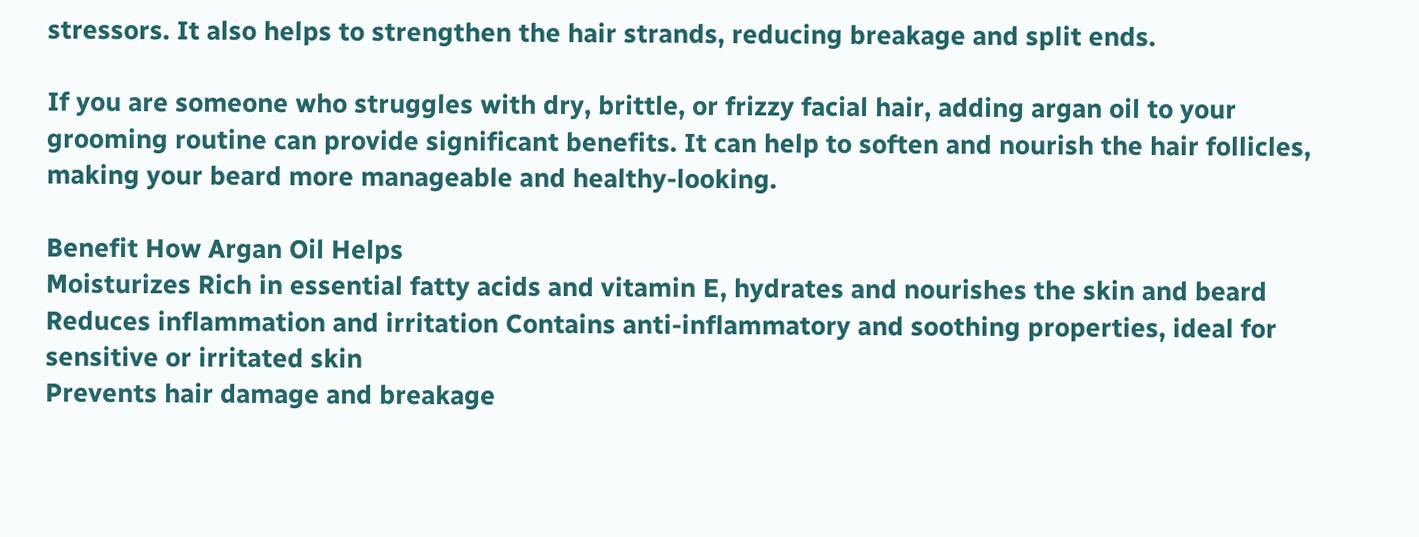stressors. It also helps to strengthen the hair strands, reducing breakage and split ends.

If you are someone who struggles with dry, brittle, or frizzy facial hair, adding argan oil to your grooming routine can provide significant benefits. It can help to soften and nourish the hair follicles, making your beard more manageable and healthy-looking.

Benefit How Argan Oil Helps
Moisturizes Rich in essential fatty acids and vitamin E, hydrates and nourishes the skin and beard
Reduces inflammation and irritation Contains anti-inflammatory and soothing properties, ideal for sensitive or irritated skin
Prevents hair damage and breakage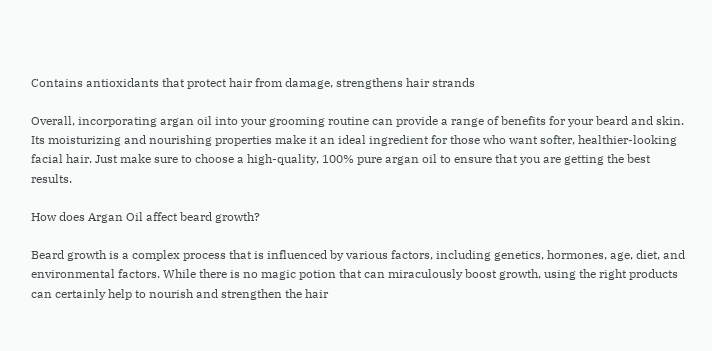Contains antioxidants that protect hair from damage, strengthens hair strands

Overall, incorporating argan oil into your grooming routine can provide a range of benefits for your beard and skin. Its moisturizing and nourishing properties make it an ideal ingredient for those who want softer, healthier-looking facial hair. Just make sure to choose a high-quality, 100% pure argan oil to ensure that you are getting the best results.

How does Argan Oil affect beard growth?

Beard growth is a complex process that is influenced by various factors, including genetics, hormones, age, diet, and environmental factors. While there is no magic potion that can miraculously boost growth, using the right products can certainly help to nourish and strengthen the hair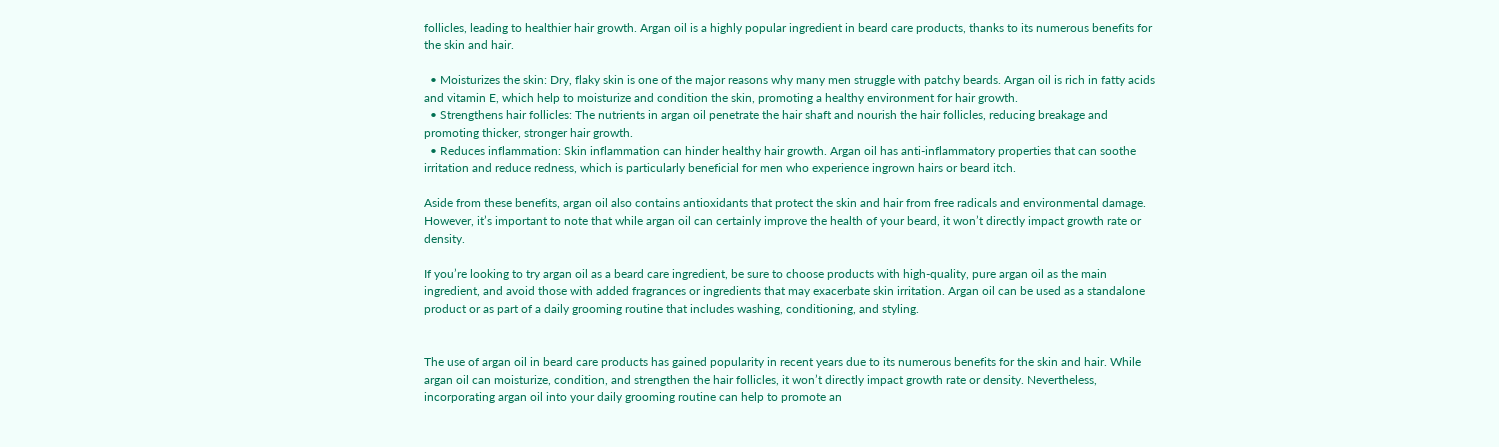follicles, leading to healthier hair growth. Argan oil is a highly popular ingredient in beard care products, thanks to its numerous benefits for the skin and hair.

  • Moisturizes the skin: Dry, flaky skin is one of the major reasons why many men struggle with patchy beards. Argan oil is rich in fatty acids and vitamin E, which help to moisturize and condition the skin, promoting a healthy environment for hair growth.
  • Strengthens hair follicles: The nutrients in argan oil penetrate the hair shaft and nourish the hair follicles, reducing breakage and promoting thicker, stronger hair growth.
  • Reduces inflammation: Skin inflammation can hinder healthy hair growth. Argan oil has anti-inflammatory properties that can soothe irritation and reduce redness, which is particularly beneficial for men who experience ingrown hairs or beard itch.

Aside from these benefits, argan oil also contains antioxidants that protect the skin and hair from free radicals and environmental damage. However, it’s important to note that while argan oil can certainly improve the health of your beard, it won’t directly impact growth rate or density.

If you’re looking to try argan oil as a beard care ingredient, be sure to choose products with high-quality, pure argan oil as the main ingredient, and avoid those with added fragrances or ingredients that may exacerbate skin irritation. Argan oil can be used as a standalone product or as part of a daily grooming routine that includes washing, conditioning, and styling.


The use of argan oil in beard care products has gained popularity in recent years due to its numerous benefits for the skin and hair. While argan oil can moisturize, condition, and strengthen the hair follicles, it won’t directly impact growth rate or density. Nevertheless, incorporating argan oil into your daily grooming routine can help to promote an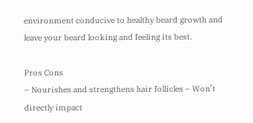environment conducive to healthy beard growth and leave your beard looking and feeling its best.

Pros Cons
– Nourishes and strengthens hair follicles – Won’t directly impact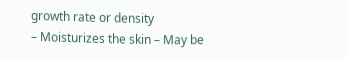growth rate or density
– Moisturizes the skin – May be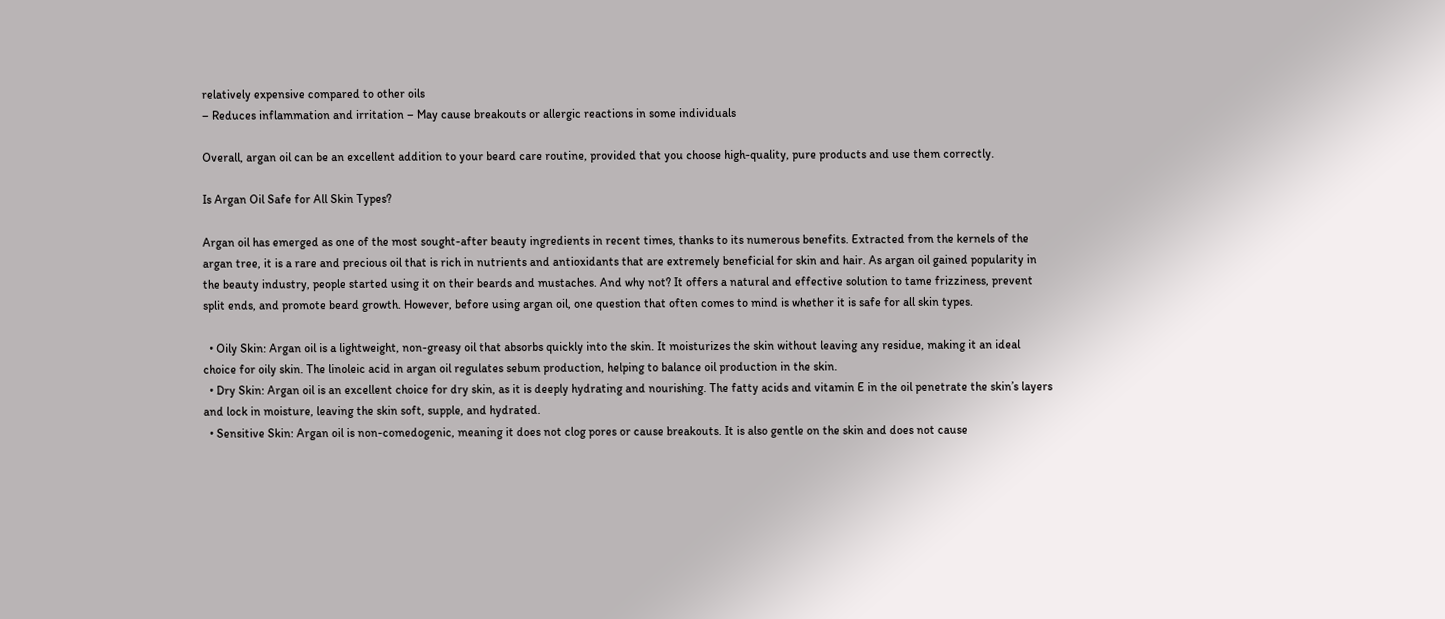relatively expensive compared to other oils
– Reduces inflammation and irritation – May cause breakouts or allergic reactions in some individuals

Overall, argan oil can be an excellent addition to your beard care routine, provided that you choose high-quality, pure products and use them correctly.

Is Argan Oil Safe for All Skin Types?

Argan oil has emerged as one of the most sought-after beauty ingredients in recent times, thanks to its numerous benefits. Extracted from the kernels of the argan tree, it is a rare and precious oil that is rich in nutrients and antioxidants that are extremely beneficial for skin and hair. As argan oil gained popularity in the beauty industry, people started using it on their beards and mustaches. And why not? It offers a natural and effective solution to tame frizziness, prevent split ends, and promote beard growth. However, before using argan oil, one question that often comes to mind is whether it is safe for all skin types.

  • Oily Skin: Argan oil is a lightweight, non-greasy oil that absorbs quickly into the skin. It moisturizes the skin without leaving any residue, making it an ideal choice for oily skin. The linoleic acid in argan oil regulates sebum production, helping to balance oil production in the skin.
  • Dry Skin: Argan oil is an excellent choice for dry skin, as it is deeply hydrating and nourishing. The fatty acids and vitamin E in the oil penetrate the skin’s layers and lock in moisture, leaving the skin soft, supple, and hydrated.
  • Sensitive Skin: Argan oil is non-comedogenic, meaning it does not clog pores or cause breakouts. It is also gentle on the skin and does not cause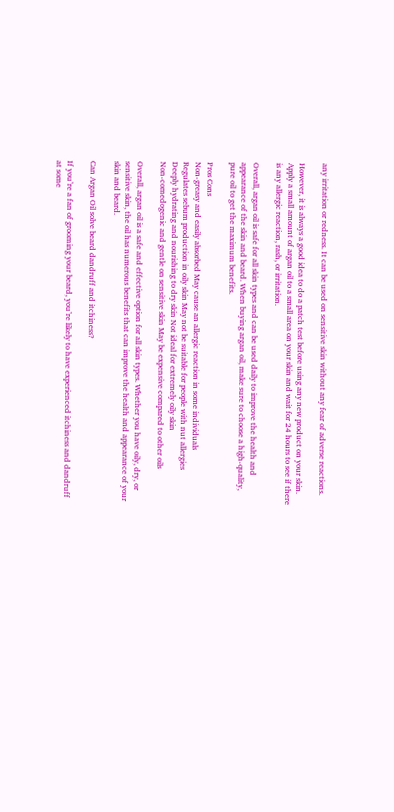any irritation or redness. It can be used on sensitive skin without any fear of adverse reactions.

However, it is always a good idea to do a patch test before using any new product on your skin. Apply a small amount of argan oil to a small area on your skin and wait for 24 hours to see if there is any allergic reaction, rash, or irritation.

Overall, argan oil is safe for all skin types and can be used daily to improve the health and appearance of the skin and beard. When buying argan oil, make sure to choose a high-quality, pure oil to get the maximum benefits.

Pros Cons
Non-greasy and easily absorbed May cause an allergic reaction in some individuals
Regulates sebum production in oily skin May not be suitable for people with nut allergies
Deeply hydrating and nourishing to dry skin Not ideal for extremely oily skin
Non-comedogenic and gentle on sensitive skin May be expensive compared to other oils

Overall, argan oil is a safe and effective option for all skin types. Whether you have oily, dry, or sensitive skin, the oil has numerous benefits that can improve the health and appearance of your skin and beard.

Can Argan Oil solve beard dandruff and itchiness?

If you’re a fan of grooming your beard, you’re likely to have experienced itchiness and dandruff at some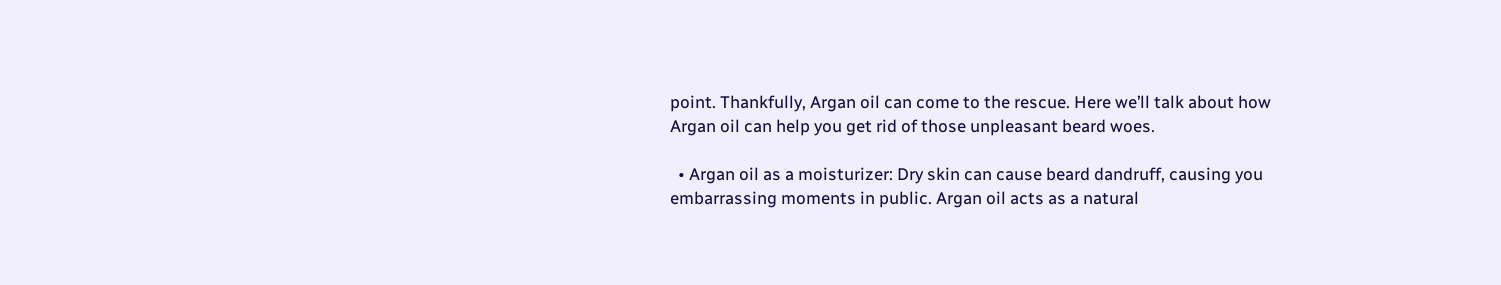point. Thankfully, Argan oil can come to the rescue. Here we’ll talk about how Argan oil can help you get rid of those unpleasant beard woes.

  • Argan oil as a moisturizer: Dry skin can cause beard dandruff, causing you embarrassing moments in public. Argan oil acts as a natural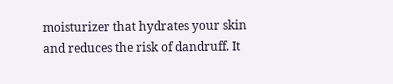moisturizer that hydrates your skin and reduces the risk of dandruff. It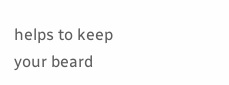helps to keep your beard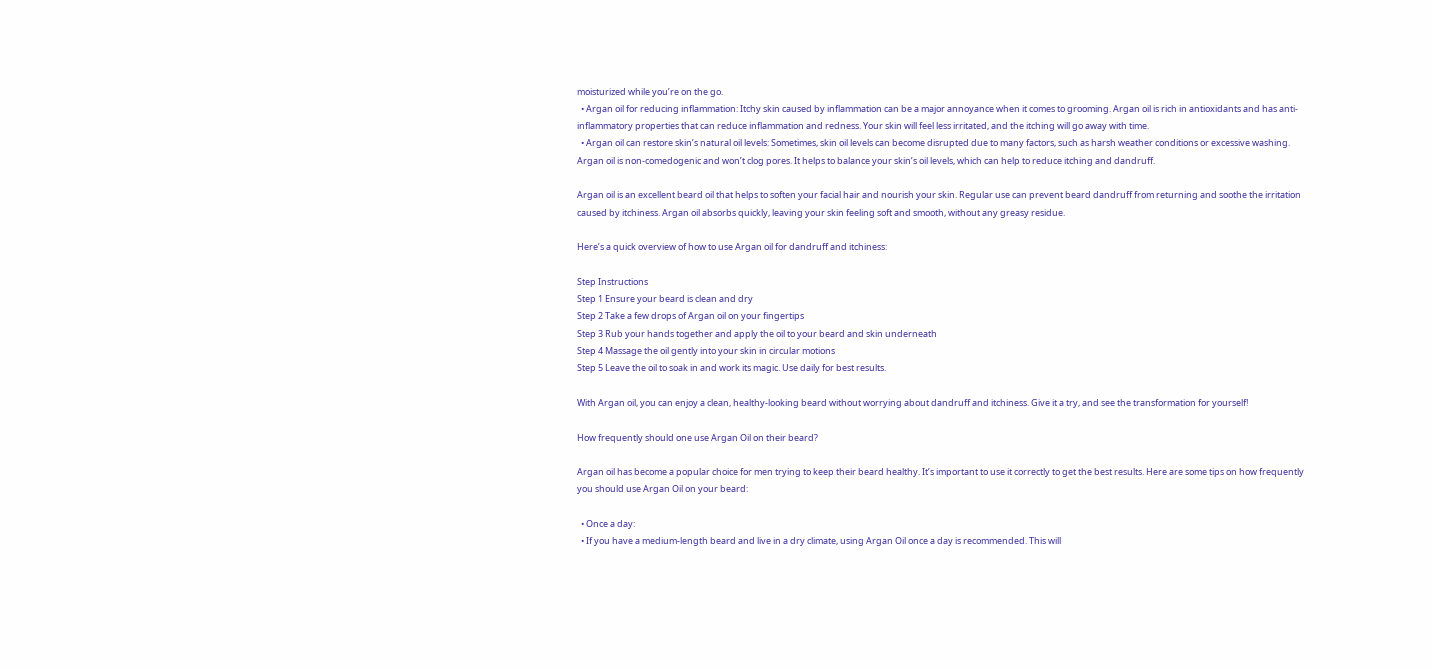moisturized while you’re on the go.
  • Argan oil for reducing inflammation: Itchy skin caused by inflammation can be a major annoyance when it comes to grooming. Argan oil is rich in antioxidants and has anti-inflammatory properties that can reduce inflammation and redness. Your skin will feel less irritated, and the itching will go away with time.
  • Argan oil can restore skin’s natural oil levels: Sometimes, skin oil levels can become disrupted due to many factors, such as harsh weather conditions or excessive washing. Argan oil is non-comedogenic and won’t clog pores. It helps to balance your skin’s oil levels, which can help to reduce itching and dandruff.

Argan oil is an excellent beard oil that helps to soften your facial hair and nourish your skin. Regular use can prevent beard dandruff from returning and soothe the irritation caused by itchiness. Argan oil absorbs quickly, leaving your skin feeling soft and smooth, without any greasy residue.

Here’s a quick overview of how to use Argan oil for dandruff and itchiness:

Step Instructions
Step 1 Ensure your beard is clean and dry
Step 2 Take a few drops of Argan oil on your fingertips
Step 3 Rub your hands together and apply the oil to your beard and skin underneath
Step 4 Massage the oil gently into your skin in circular motions
Step 5 Leave the oil to soak in and work its magic. Use daily for best results.

With Argan oil, you can enjoy a clean, healthy-looking beard without worrying about dandruff and itchiness. Give it a try, and see the transformation for yourself!

How frequently should one use Argan Oil on their beard?

Argan oil has become a popular choice for men trying to keep their beard healthy. It’s important to use it correctly to get the best results. Here are some tips on how frequently you should use Argan Oil on your beard:

  • Once a day:
  • If you have a medium-length beard and live in a dry climate, using Argan Oil once a day is recommended. This will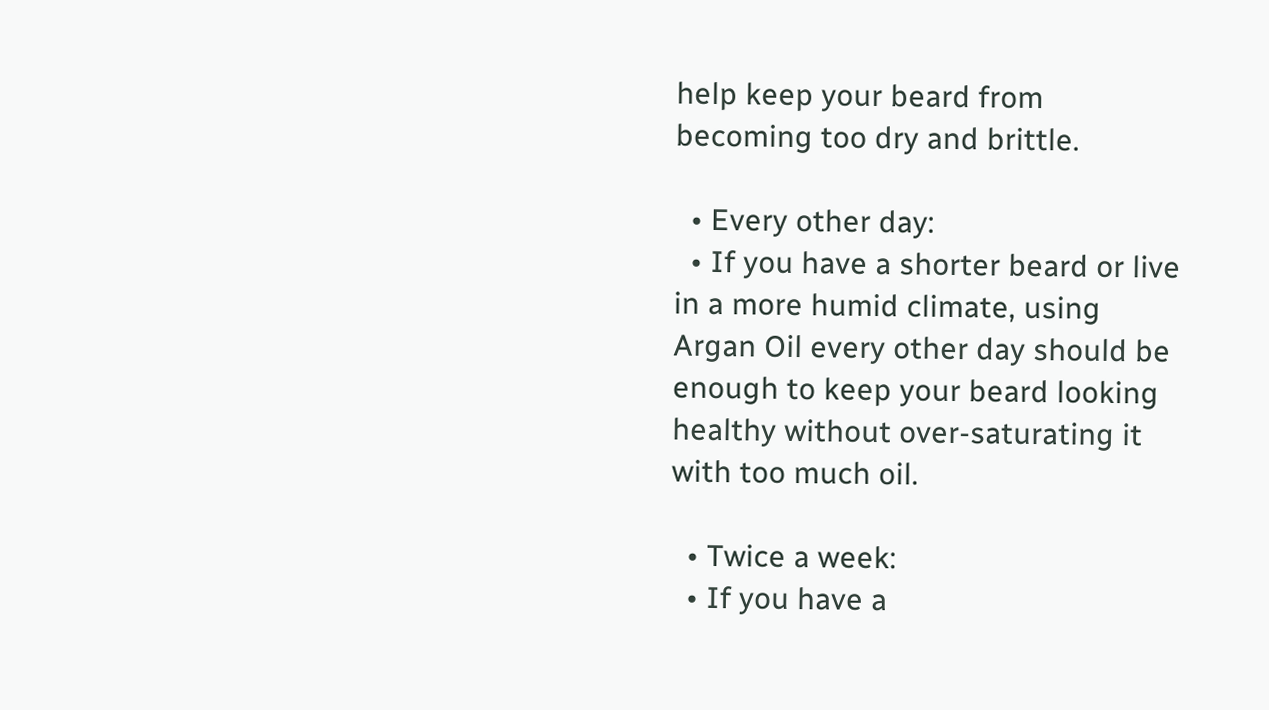help keep your beard from becoming too dry and brittle.

  • Every other day:
  • If you have a shorter beard or live in a more humid climate, using Argan Oil every other day should be enough to keep your beard looking healthy without over-saturating it with too much oil.

  • Twice a week:
  • If you have a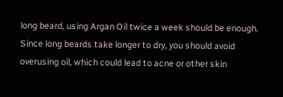long beard, using Argan Oil twice a week should be enough. Since long beards take longer to dry, you should avoid overusing oil, which could lead to acne or other skin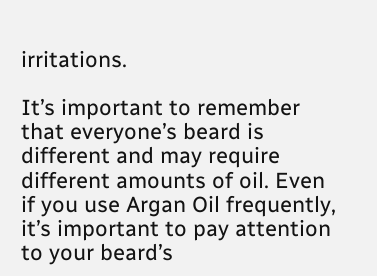irritations.

It’s important to remember that everyone’s beard is different and may require different amounts of oil. Even if you use Argan Oil frequently, it’s important to pay attention to your beard’s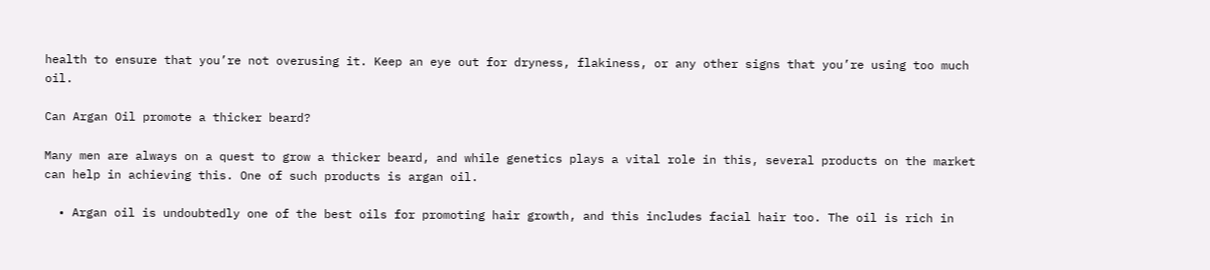health to ensure that you’re not overusing it. Keep an eye out for dryness, flakiness, or any other signs that you’re using too much oil.

Can Argan Oil promote a thicker beard?

Many men are always on a quest to grow a thicker beard, and while genetics plays a vital role in this, several products on the market can help in achieving this. One of such products is argan oil.

  • Argan oil is undoubtedly one of the best oils for promoting hair growth, and this includes facial hair too. The oil is rich in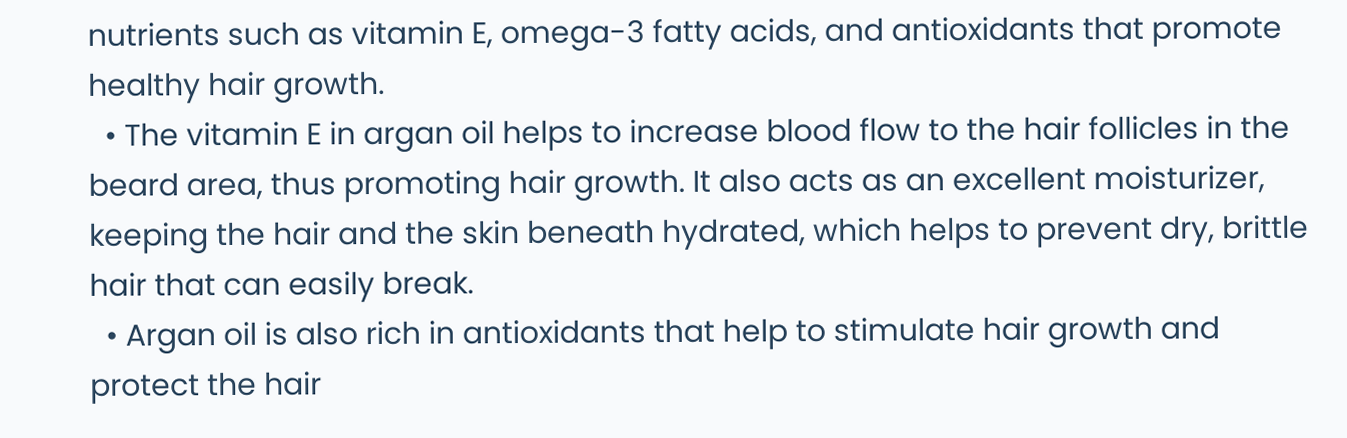nutrients such as vitamin E, omega-3 fatty acids, and antioxidants that promote healthy hair growth.
  • The vitamin E in argan oil helps to increase blood flow to the hair follicles in the beard area, thus promoting hair growth. It also acts as an excellent moisturizer, keeping the hair and the skin beneath hydrated, which helps to prevent dry, brittle hair that can easily break.
  • Argan oil is also rich in antioxidants that help to stimulate hair growth and protect the hair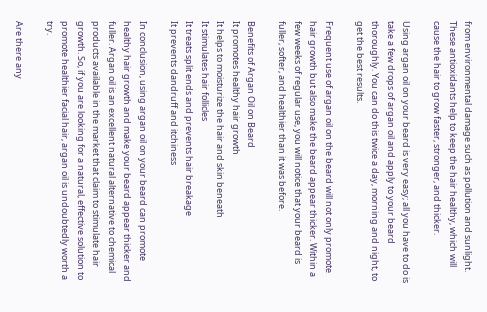from environmental damage such as pollution and sunlight. These antioxidants help to keep the hair healthy, which will cause the hair to grow faster, stronger, and thicker.

Using argan oil on your beard is very easy; all you have to do is take a few drops of argan oil and apply to your beard thoroughly. You can do this twice a day, morning and night, to get the best results.

Frequent use of argan oil on the beard will not only promote hair growth but also make the beard appear thicker. Within a few weeks of regular use, you will notice that your beard is fuller, softer, and healthier than it was before.

Benefits of Argan Oil on Beard
It promotes healthy hair growth
It helps to moisturize the hair and skin beneath
It stimulates hair follicles
It treats split ends and prevents hair breakage
It prevents dandruff and itchiness

In conclusion, using argan oil on your beard can promote healthy hair growth and make your beard appear thicker and fuller. Argan oil is an excellent natural alternative to chemical products available in the market that claim to stimulate hair growth. So, if you are looking for a natural, effective solution to promote healthier facial hair, argan oil is undoubtedly worth a try.

Are there any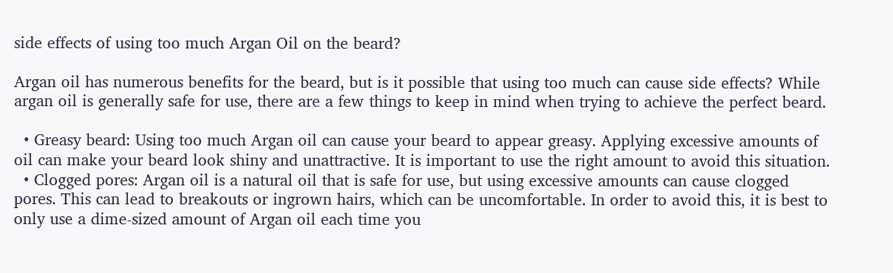side effects of using too much Argan Oil on the beard?

Argan oil has numerous benefits for the beard, but is it possible that using too much can cause side effects? While argan oil is generally safe for use, there are a few things to keep in mind when trying to achieve the perfect beard.

  • Greasy beard: Using too much Argan oil can cause your beard to appear greasy. Applying excessive amounts of oil can make your beard look shiny and unattractive. It is important to use the right amount to avoid this situation.
  • Clogged pores: Argan oil is a natural oil that is safe for use, but using excessive amounts can cause clogged pores. This can lead to breakouts or ingrown hairs, which can be uncomfortable. In order to avoid this, it is best to only use a dime-sized amount of Argan oil each time you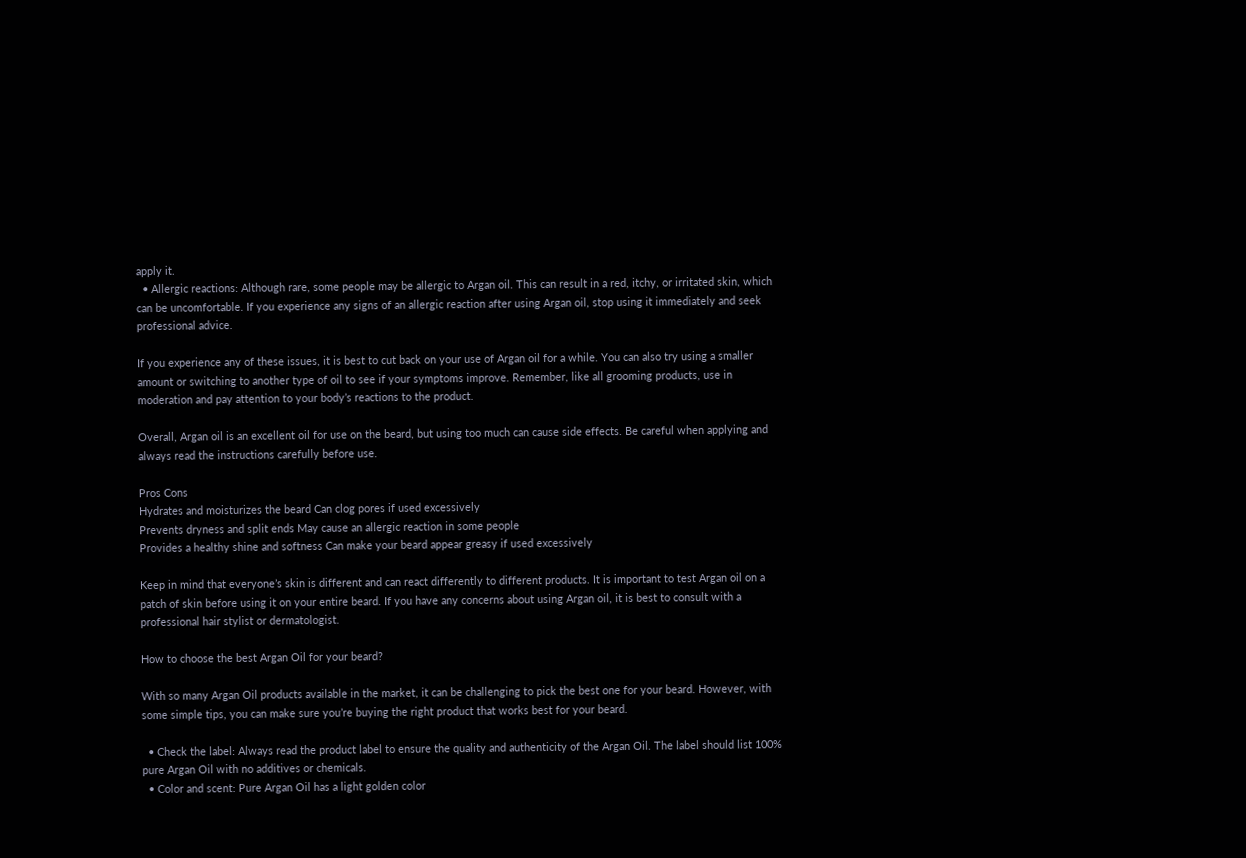apply it.
  • Allergic reactions: Although rare, some people may be allergic to Argan oil. This can result in a red, itchy, or irritated skin, which can be uncomfortable. If you experience any signs of an allergic reaction after using Argan oil, stop using it immediately and seek professional advice.

If you experience any of these issues, it is best to cut back on your use of Argan oil for a while. You can also try using a smaller amount or switching to another type of oil to see if your symptoms improve. Remember, like all grooming products, use in moderation and pay attention to your body’s reactions to the product.

Overall, Argan oil is an excellent oil for use on the beard, but using too much can cause side effects. Be careful when applying and always read the instructions carefully before use.

Pros Cons
Hydrates and moisturizes the beard Can clog pores if used excessively
Prevents dryness and split ends May cause an allergic reaction in some people
Provides a healthy shine and softness Can make your beard appear greasy if used excessively

Keep in mind that everyone’s skin is different and can react differently to different products. It is important to test Argan oil on a patch of skin before using it on your entire beard. If you have any concerns about using Argan oil, it is best to consult with a professional hair stylist or dermatologist.

How to choose the best Argan Oil for your beard?

With so many Argan Oil products available in the market, it can be challenging to pick the best one for your beard. However, with some simple tips, you can make sure you’re buying the right product that works best for your beard.

  • Check the label: Always read the product label to ensure the quality and authenticity of the Argan Oil. The label should list 100% pure Argan Oil with no additives or chemicals.
  • Color and scent: Pure Argan Oil has a light golden color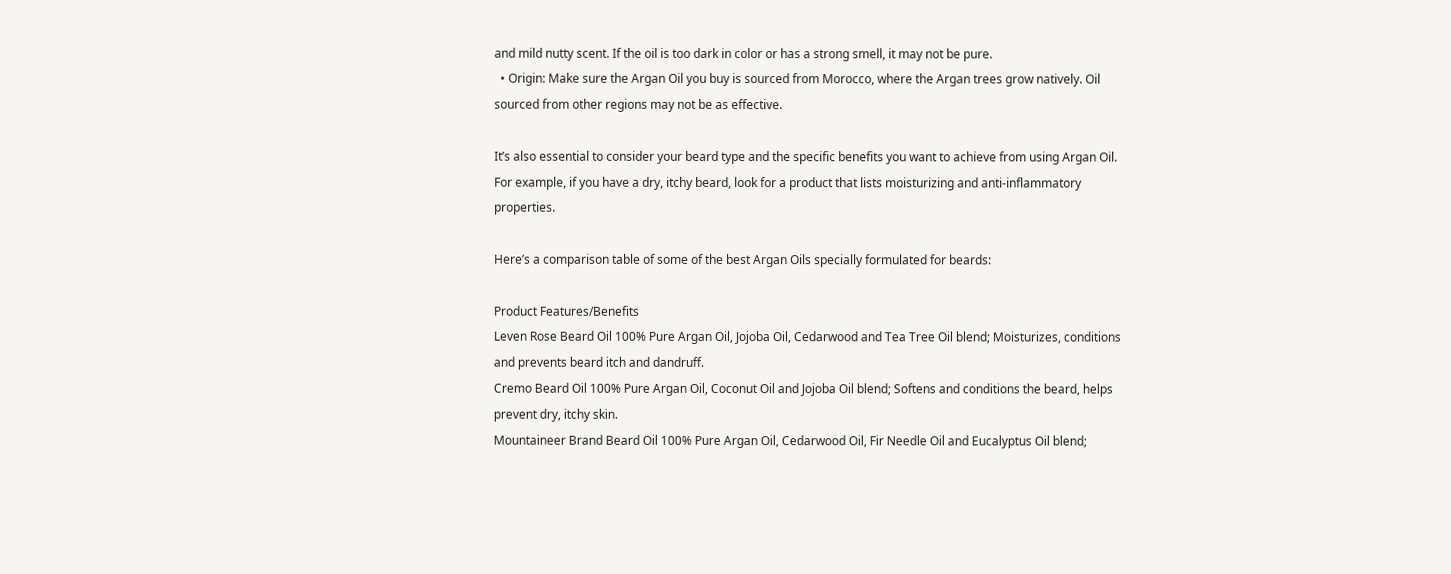and mild nutty scent. If the oil is too dark in color or has a strong smell, it may not be pure.
  • Origin: Make sure the Argan Oil you buy is sourced from Morocco, where the Argan trees grow natively. Oil sourced from other regions may not be as effective.

It’s also essential to consider your beard type and the specific benefits you want to achieve from using Argan Oil. For example, if you have a dry, itchy beard, look for a product that lists moisturizing and anti-inflammatory properties.

Here’s a comparison table of some of the best Argan Oils specially formulated for beards:

Product Features/Benefits
Leven Rose Beard Oil 100% Pure Argan Oil, Jojoba Oil, Cedarwood and Tea Tree Oil blend; Moisturizes, conditions and prevents beard itch and dandruff.
Cremo Beard Oil 100% Pure Argan Oil, Coconut Oil and Jojoba Oil blend; Softens and conditions the beard, helps prevent dry, itchy skin.
Mountaineer Brand Beard Oil 100% Pure Argan Oil, Cedarwood Oil, Fir Needle Oil and Eucalyptus Oil blend;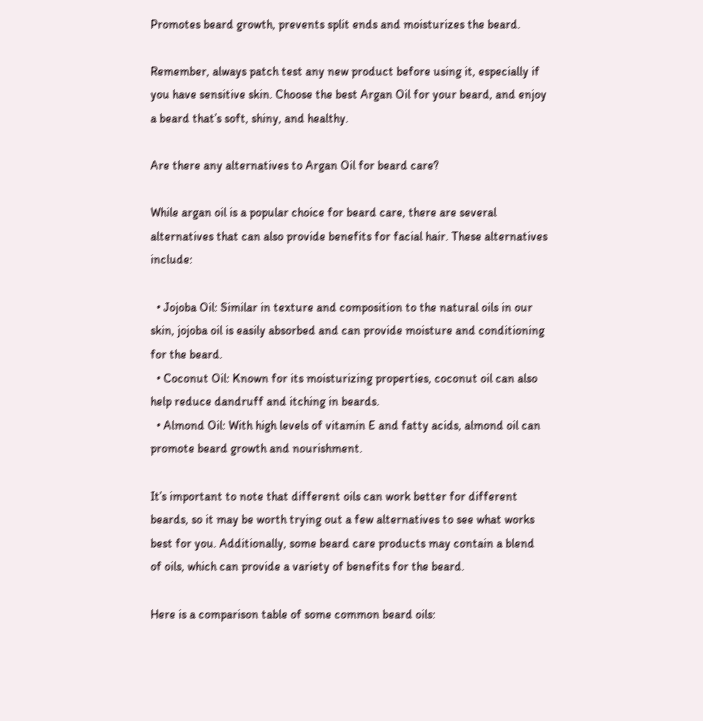Promotes beard growth, prevents split ends and moisturizes the beard.

Remember, always patch test any new product before using it, especially if you have sensitive skin. Choose the best Argan Oil for your beard, and enjoy a beard that’s soft, shiny, and healthy.

Are there any alternatives to Argan Oil for beard care?

While argan oil is a popular choice for beard care, there are several alternatives that can also provide benefits for facial hair. These alternatives include:

  • Jojoba Oil: Similar in texture and composition to the natural oils in our skin, jojoba oil is easily absorbed and can provide moisture and conditioning for the beard.
  • Coconut Oil: Known for its moisturizing properties, coconut oil can also help reduce dandruff and itching in beards.
  • Almond Oil: With high levels of vitamin E and fatty acids, almond oil can promote beard growth and nourishment.

It’s important to note that different oils can work better for different beards, so it may be worth trying out a few alternatives to see what works best for you. Additionally, some beard care products may contain a blend of oils, which can provide a variety of benefits for the beard.

Here is a comparison table of some common beard oils: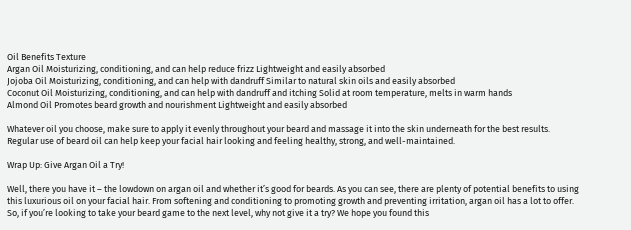Oil Benefits Texture
Argan Oil Moisturizing, conditioning, and can help reduce frizz Lightweight and easily absorbed
Jojoba Oil Moisturizing, conditioning, and can help with dandruff Similar to natural skin oils and easily absorbed
Coconut Oil Moisturizing, conditioning, and can help with dandruff and itching Solid at room temperature, melts in warm hands
Almond Oil Promotes beard growth and nourishment Lightweight and easily absorbed

Whatever oil you choose, make sure to apply it evenly throughout your beard and massage it into the skin underneath for the best results. Regular use of beard oil can help keep your facial hair looking and feeling healthy, strong, and well-maintained.

Wrap Up: Give Argan Oil a Try!

Well, there you have it – the lowdown on argan oil and whether it’s good for beards. As you can see, there are plenty of potential benefits to using this luxurious oil on your facial hair. From softening and conditioning to promoting growth and preventing irritation, argan oil has a lot to offer. So, if you’re looking to take your beard game to the next level, why not give it a try? We hope you found this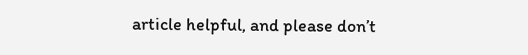article helpful, and please don’t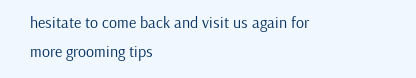hesitate to come back and visit us again for more grooming tips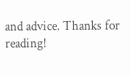and advice. Thanks for reading!